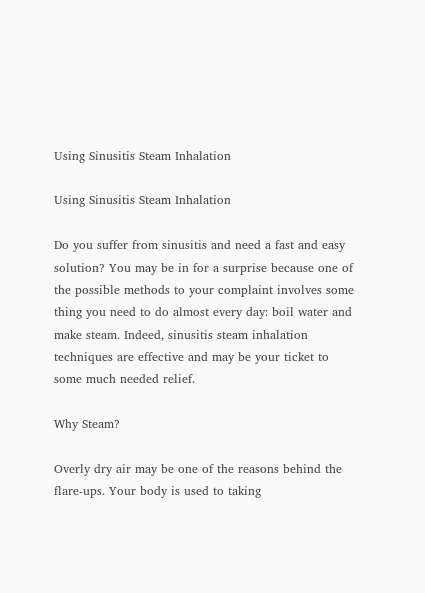Using Sinusitis Steam Inhalation

Using Sinusitis Steam Inhalation

Do you suffer from sinusitis and need a fast and easy solution? You may be in for a surprise because one of the possible methods to your complaint involves some thing you need to do almost every day: boil water and make steam. Indeed, sinusitis steam inhalation techniques are effective and may be your ticket to some much needed relief.

Why Steam?

Overly dry air may be one of the reasons behind the flare-ups. Your body is used to taking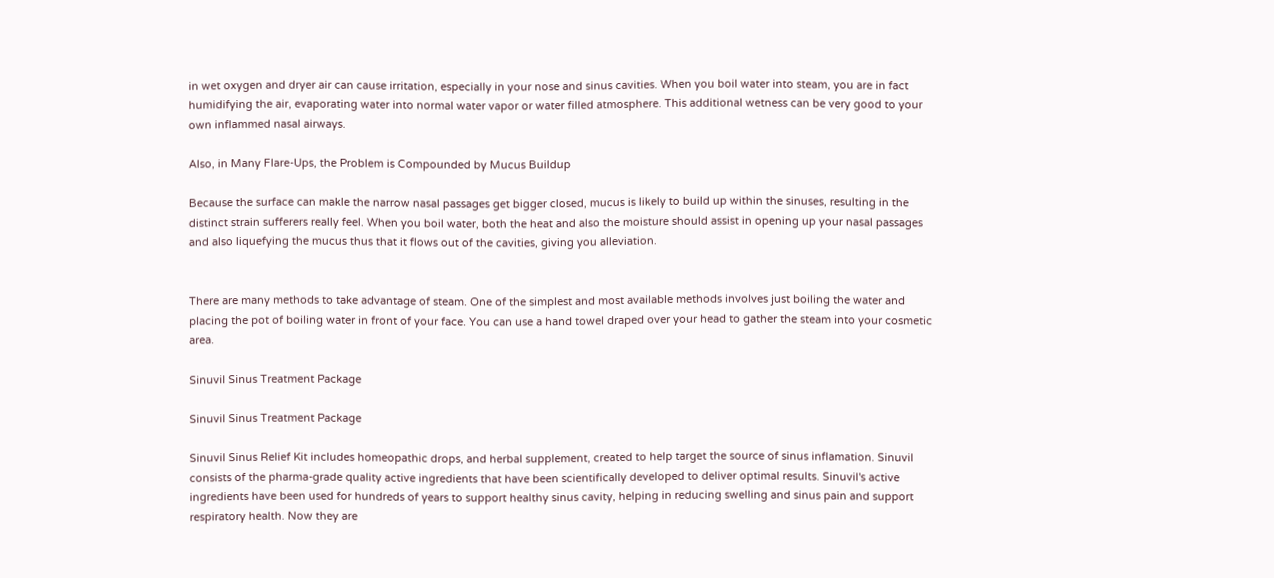in wet oxygen and dryer air can cause irritation, especially in your nose and sinus cavities. When you boil water into steam, you are in fact humidifying the air, evaporating water into normal water vapor or water filled atmosphere. This additional wetness can be very good to your own inflammed nasal airways.

Also, in Many Flare-Ups, the Problem is Compounded by Mucus Buildup

Because the surface can makle the narrow nasal passages get bigger closed, mucus is likely to build up within the sinuses, resulting in the distinct strain sufferers really feel. When you boil water, both the heat and also the moisture should assist in opening up your nasal passages and also liquefying the mucus thus that it flows out of the cavities, giving you alleviation.


There are many methods to take advantage of steam. One of the simplest and most available methods involves just boiling the water and placing the pot of boiling water in front of your face. You can use a hand towel draped over your head to gather the steam into your cosmetic area.

Sinuvil Sinus Treatment Package

Sinuvil Sinus Treatment Package

Sinuvil Sinus Relief Kit includes homeopathic drops, and herbal supplement, created to help target the source of sinus inflamation. Sinuvil consists of the pharma-grade quality active ingredients that have been scientifically developed to deliver optimal results. Sinuvil's active ingredients have been used for hundreds of years to support healthy sinus cavity, helping in reducing swelling and sinus pain and support respiratory health. Now they are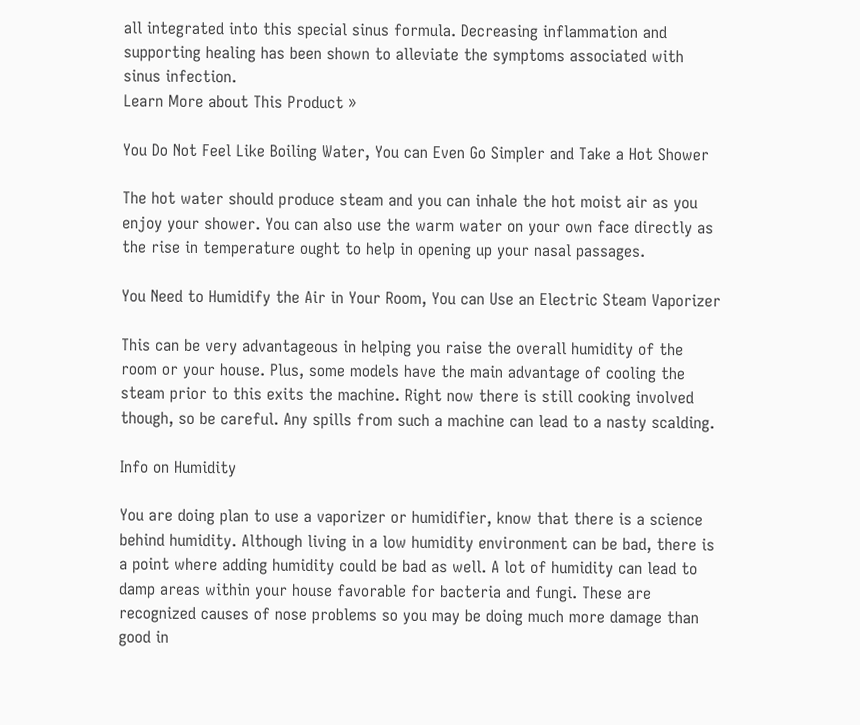all integrated into this special sinus formula. Decreasing inflammation and supporting healing has been shown to alleviate the symptoms associated with sinus infection.
Learn More about This Product »

You Do Not Feel Like Boiling Water, You can Even Go Simpler and Take a Hot Shower

The hot water should produce steam and you can inhale the hot moist air as you enjoy your shower. You can also use the warm water on your own face directly as the rise in temperature ought to help in opening up your nasal passages.

You Need to Humidify the Air in Your Room, You can Use an Electric Steam Vaporizer

This can be very advantageous in helping you raise the overall humidity of the room or your house. Plus, some models have the main advantage of cooling the steam prior to this exits the machine. Right now there is still cooking involved though, so be careful. Any spills from such a machine can lead to a nasty scalding.

Info on Humidity

You are doing plan to use a vaporizer or humidifier, know that there is a science behind humidity. Although living in a low humidity environment can be bad, there is a point where adding humidity could be bad as well. A lot of humidity can lead to damp areas within your house favorable for bacteria and fungi. These are recognized causes of nose problems so you may be doing much more damage than good in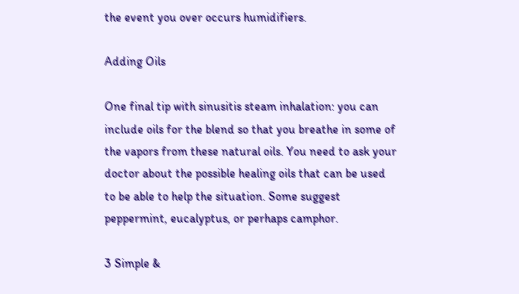the event you over occurs humidifiers.

Adding Oils

One final tip with sinusitis steam inhalation: you can include oils for the blend so that you breathe in some of the vapors from these natural oils. You need to ask your doctor about the possible healing oils that can be used to be able to help the situation. Some suggest peppermint, eucalyptus, or perhaps camphor.

3 Simple &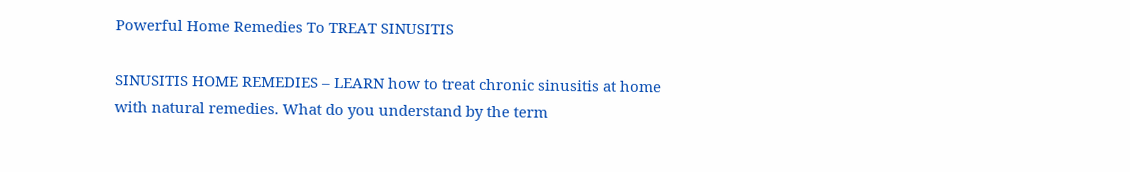Powerful Home Remedies To TREAT SINUSITIS

SINUSITIS HOME REMEDIES – LEARN how to treat chronic sinusitis at home with natural remedies. What do you understand by the term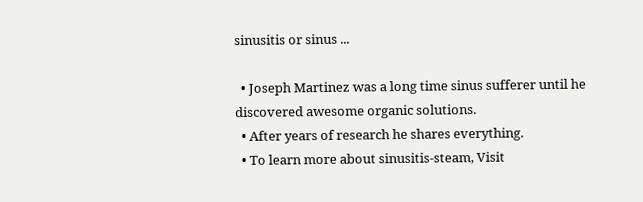sinusitis or sinus ...

  • Joseph Martinez was a long time sinus sufferer until he discovered awesome organic solutions.
  • After years of research he shares everything.
  • To learn more about sinusitis-steam, Visit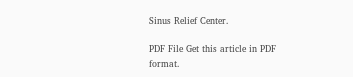Sinus Relief Center.

PDF File Get this article in PDF format.